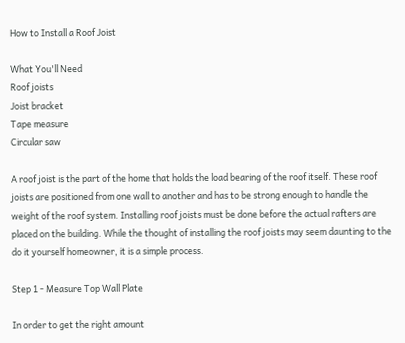How to Install a Roof Joist

What You'll Need
Roof joists
Joist bracket
Tape measure
Circular saw

A roof joist is the part of the home that holds the load bearing of the roof itself. These roof joists are positioned from one wall to another and has to be strong enough to handle the weight of the roof system. Installing roof joists must be done before the actual rafters are placed on the building. While the thought of installing the roof joists may seem daunting to the do it yourself homeowner, it is a simple process.

Step 1 - Measure Top Wall Plate

In order to get the right amount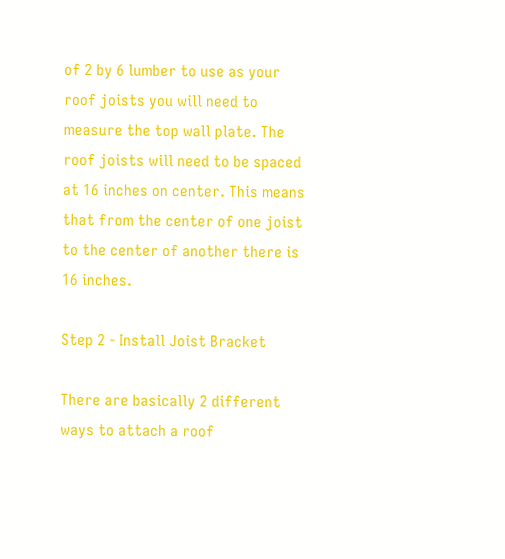of 2 by 6 lumber to use as your roof joists you will need to measure the top wall plate. The roof joists will need to be spaced at 16 inches on center. This means that from the center of one joist to the center of another there is 16 inches.

Step 2 - Install Joist Bracket

There are basically 2 different ways to attach a roof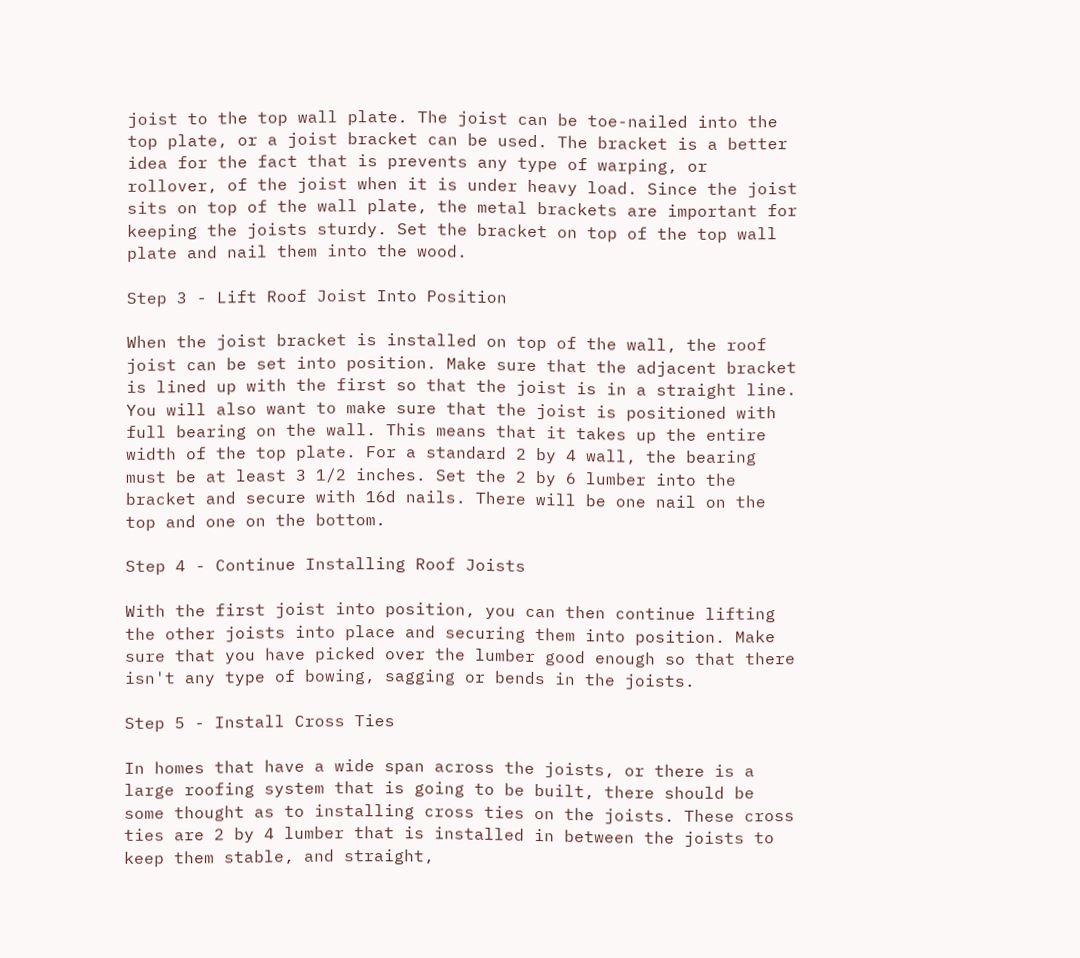joist to the top wall plate. The joist can be toe-nailed into the top plate, or a joist bracket can be used. The bracket is a better idea for the fact that is prevents any type of warping, or rollover, of the joist when it is under heavy load. Since the joist sits on top of the wall plate, the metal brackets are important for keeping the joists sturdy. Set the bracket on top of the top wall plate and nail them into the wood.

Step 3 - Lift Roof Joist Into Position

When the joist bracket is installed on top of the wall, the roof joist can be set into position. Make sure that the adjacent bracket is lined up with the first so that the joist is in a straight line. You will also want to make sure that the joist is positioned with full bearing on the wall. This means that it takes up the entire width of the top plate. For a standard 2 by 4 wall, the bearing must be at least 3 1/2 inches. Set the 2 by 6 lumber into the bracket and secure with 16d nails. There will be one nail on the top and one on the bottom.

Step 4 - Continue Installing Roof Joists

With the first joist into position, you can then continue lifting the other joists into place and securing them into position. Make sure that you have picked over the lumber good enough so that there isn't any type of bowing, sagging or bends in the joists.

Step 5 - Install Cross Ties

In homes that have a wide span across the joists, or there is a large roofing system that is going to be built, there should be some thought as to installing cross ties on the joists. These cross ties are 2 by 4 lumber that is installed in between the joists to keep them stable, and straight,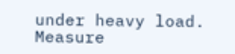under heavy load. Measure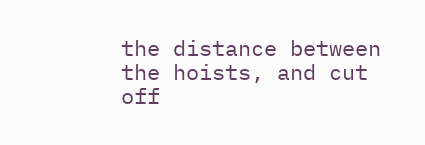the distance between the hoists, and cut off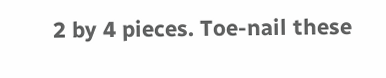2 by 4 pieces. Toe-nail these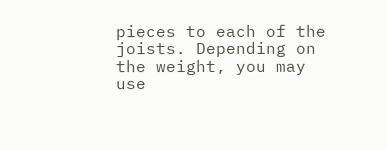pieces to each of the joists. Depending on the weight, you may use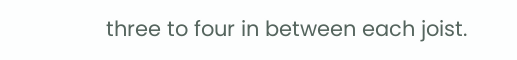three to four in between each joist.